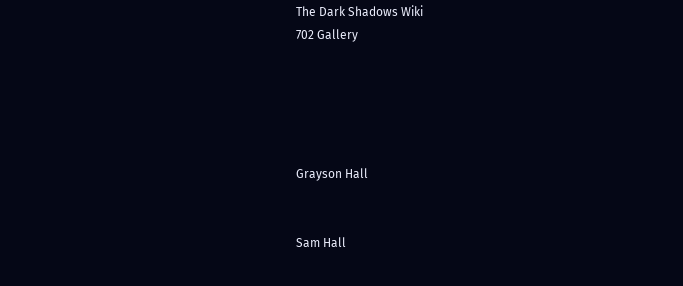The Dark Shadows Wiki
702 Gallery





Grayson Hall


Sam Hall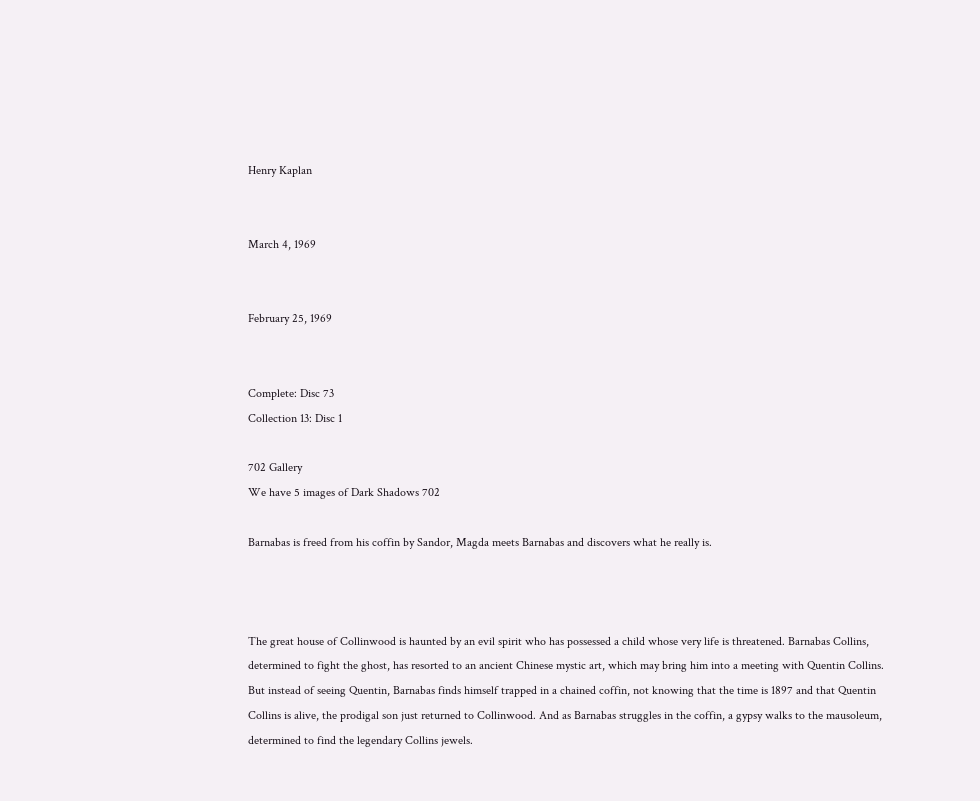Henry Kaplan


March 4, 1969


February 25, 1969


Complete: Disc 73
Collection 13: Disc 1

702 Gallery
We have 5 images of Dark Shadows 702

Barnabas is freed from his coffin by Sandor, Magda meets Barnabas and discovers what he really is.



The great house of Collinwood is haunted by an evil spirit who has possessed a child whose very life is threatened. Barnabas Collins, determined to fight the ghost, has resorted to an ancient Chinese mystic art, which may bring him into a meeting with Quentin Collins. But instead of seeing Quentin, Barnabas finds himself trapped in a chained coffin, not knowing that the time is 1897 and that Quentin Collins is alive, the prodigal son just returned to Collinwood. And as Barnabas struggles in the coffin, a gypsy walks to the mausoleum, determined to find the legendary Collins jewels.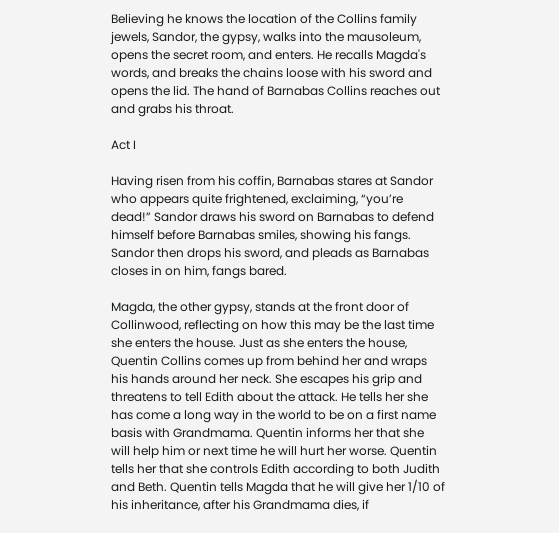Believing he knows the location of the Collins family jewels, Sandor, the gypsy, walks into the mausoleum, opens the secret room, and enters. He recalls Magda's words, and breaks the chains loose with his sword and opens the lid. The hand of Barnabas Collins reaches out and grabs his throat.

Act I

Having risen from his coffin, Barnabas stares at Sandor who appears quite frightened, exclaiming, “you’re dead!” Sandor draws his sword on Barnabas to defend himself before Barnabas smiles, showing his fangs. Sandor then drops his sword, and pleads as Barnabas closes in on him, fangs bared.

Magda, the other gypsy, stands at the front door of Collinwood, reflecting on how this may be the last time she enters the house. Just as she enters the house, Quentin Collins comes up from behind her and wraps his hands around her neck. She escapes his grip and threatens to tell Edith about the attack. He tells her she has come a long way in the world to be on a first name basis with Grandmama. Quentin informs her that she will help him or next time he will hurt her worse. Quentin tells her that she controls Edith according to both Judith and Beth. Quentin tells Magda that he will give her 1/10 of his inheritance, after his Grandmama dies, if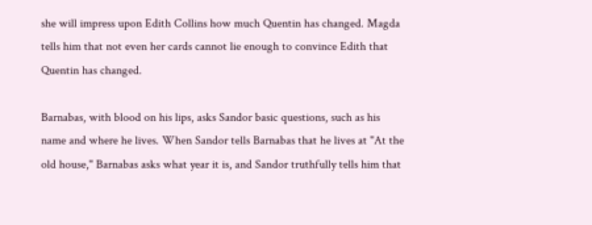she will impress upon Edith Collins how much Quentin has changed. Magda tells him that not even her cards cannot lie enough to convince Edith that Quentin has changed.

Barnabas, with blood on his lips, asks Sandor basic questions, such as his name and where he lives. When Sandor tells Barnabas that he lives at "At the old house," Barnabas asks what year it is, and Sandor truthfully tells him that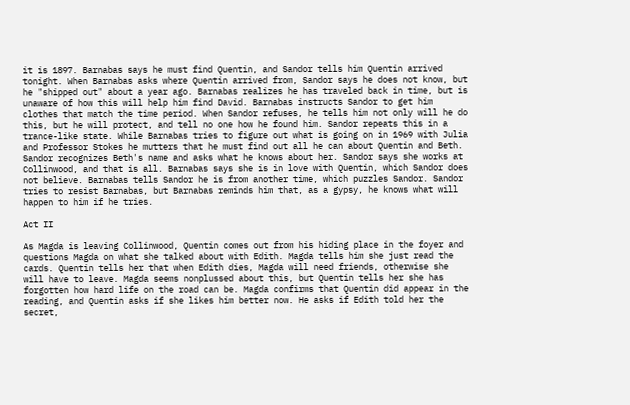it is 1897. Barnabas says he must find Quentin, and Sandor tells him Quentin arrived tonight. When Barnabas asks where Quentin arrived from, Sandor says he does not know, but he "shipped out" about a year ago. Barnabas realizes he has traveled back in time, but is unaware of how this will help him find David. Barnabas instructs Sandor to get him clothes that match the time period. When Sandor refuses, he tells him not only will he do this, but he will protect, and tell no one how he found him. Sandor repeats this in a trance-like state. While Barnabas tries to figure out what is going on in 1969 with Julia and Professor Stokes he mutters that he must find out all he can about Quentin and Beth. Sandor recognizes Beth's name and asks what he knows about her. Sandor says she works at Collinwood, and that is all. Barnabas says she is in love with Quentin, which Sandor does not believe. Barnabas tells Sandor he is from another time, which puzzles Sandor. Sandor tries to resist Barnabas, but Barnabas reminds him that, as a gypsy, he knows what will happen to him if he tries.

Act II

As Magda is leaving Collinwood, Quentin comes out from his hiding place in the foyer and questions Magda on what she talked about with Edith. Magda tells him she just read the cards. Quentin tells her that when Edith dies, Magda will need friends, otherwise she will have to leave. Magda seems nonplussed about this, but Quentin tells her she has forgotten how hard life on the road can be. Magda confirms that Quentin did appear in the reading, and Quentin asks if she likes him better now. He asks if Edith told her the secret,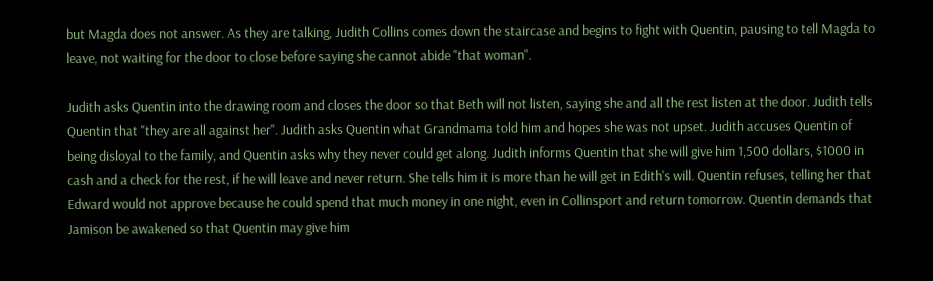but Magda does not answer. As they are talking, Judith Collins comes down the staircase and begins to fight with Quentin, pausing to tell Magda to leave, not waiting for the door to close before saying she cannot abide "that woman".

Judith asks Quentin into the drawing room and closes the door so that Beth will not listen, saying she and all the rest listen at the door. Judith tells Quentin that "they are all against her". Judith asks Quentin what Grandmama told him and hopes she was not upset. Judith accuses Quentin of being disloyal to the family, and Quentin asks why they never could get along. Judith informs Quentin that she will give him 1,500 dollars, $1000 in cash and a check for the rest, if he will leave and never return. She tells him it is more than he will get in Edith's will. Quentin refuses, telling her that Edward would not approve because he could spend that much money in one night, even in Collinsport and return tomorrow. Quentin demands that Jamison be awakened so that Quentin may give him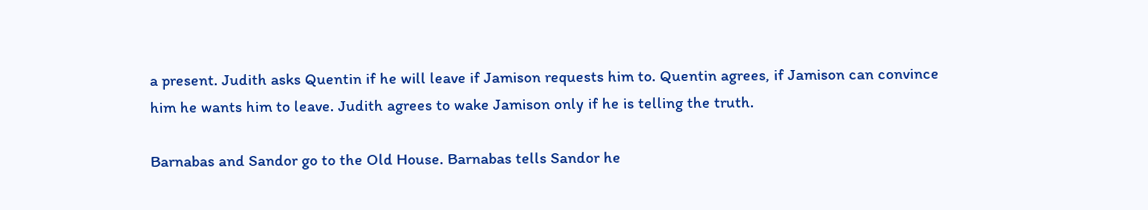a present. Judith asks Quentin if he will leave if Jamison requests him to. Quentin agrees, if Jamison can convince him he wants him to leave. Judith agrees to wake Jamison only if he is telling the truth.

Barnabas and Sandor go to the Old House. Barnabas tells Sandor he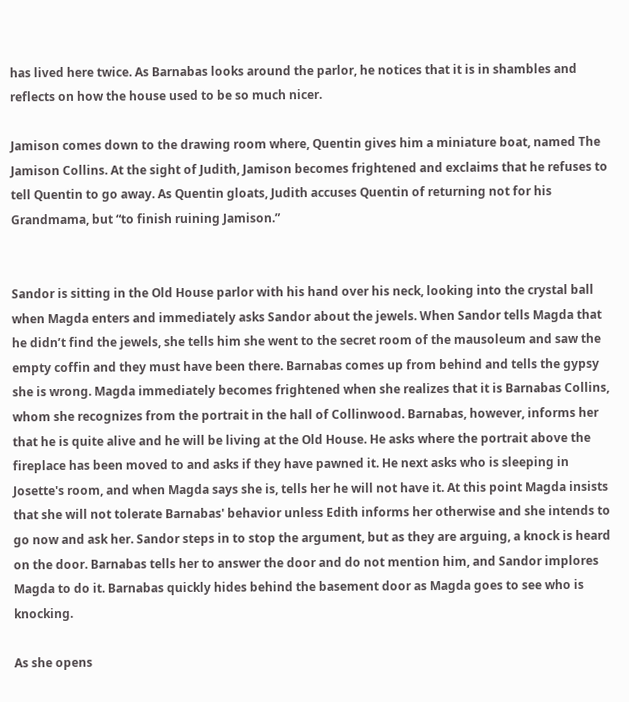has lived here twice. As Barnabas looks around the parlor, he notices that it is in shambles and reflects on how the house used to be so much nicer.

Jamison comes down to the drawing room where, Quentin gives him a miniature boat, named The Jamison Collins. At the sight of Judith, Jamison becomes frightened and exclaims that he refuses to tell Quentin to go away. As Quentin gloats, Judith accuses Quentin of returning not for his Grandmama, but “to finish ruining Jamison.”


Sandor is sitting in the Old House parlor with his hand over his neck, looking into the crystal ball when Magda enters and immediately asks Sandor about the jewels. When Sandor tells Magda that he didn’t find the jewels, she tells him she went to the secret room of the mausoleum and saw the empty coffin and they must have been there. Barnabas comes up from behind and tells the gypsy she is wrong. Magda immediately becomes frightened when she realizes that it is Barnabas Collins, whom she recognizes from the portrait in the hall of Collinwood. Barnabas, however, informs her that he is quite alive and he will be living at the Old House. He asks where the portrait above the fireplace has been moved to and asks if they have pawned it. He next asks who is sleeping in Josette's room, and when Magda says she is, tells her he will not have it. At this point Magda insists that she will not tolerate Barnabas' behavior unless Edith informs her otherwise and she intends to go now and ask her. Sandor steps in to stop the argument, but as they are arguing, a knock is heard on the door. Barnabas tells her to answer the door and do not mention him, and Sandor implores Magda to do it. Barnabas quickly hides behind the basement door as Magda goes to see who is knocking.

As she opens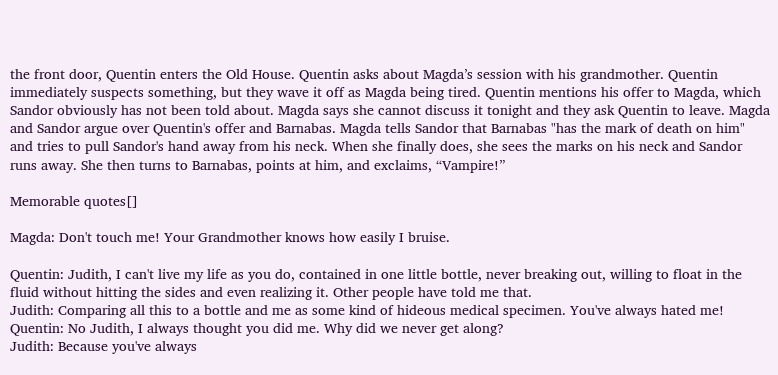the front door, Quentin enters the Old House. Quentin asks about Magda’s session with his grandmother. Quentin immediately suspects something, but they wave it off as Magda being tired. Quentin mentions his offer to Magda, which Sandor obviously has not been told about. Magda says she cannot discuss it tonight and they ask Quentin to leave. Magda and Sandor argue over Quentin's offer and Barnabas. Magda tells Sandor that Barnabas "has the mark of death on him" and tries to pull Sandor's hand away from his neck. When she finally does, she sees the marks on his neck and Sandor runs away. She then turns to Barnabas, points at him, and exclaims, “Vampire!”

Memorable quotes[]

Magda: Don't touch me! Your Grandmother knows how easily I bruise.

Quentin: Judith, I can't live my life as you do, contained in one little bottle, never breaking out, willing to float in the fluid without hitting the sides and even realizing it. Other people have told me that.
Judith: Comparing all this to a bottle and me as some kind of hideous medical specimen. You've always hated me!
Quentin: No Judith, I always thought you did me. Why did we never get along?
Judith: Because you've always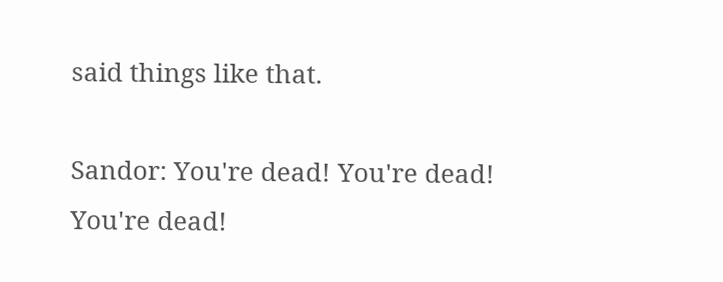said things like that.

Sandor: You're dead! You're dead! You're dead!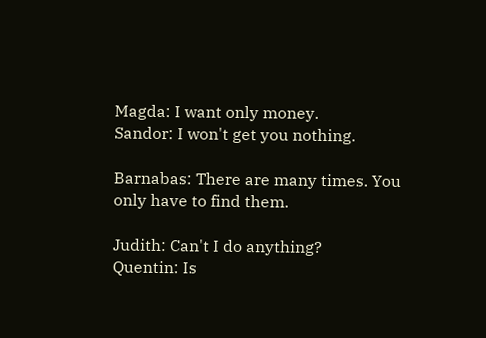Magda: I want only money.
Sandor: I won't get you nothing.

Barnabas: There are many times. You only have to find them.

Judith: Can't I do anything?
Quentin: Is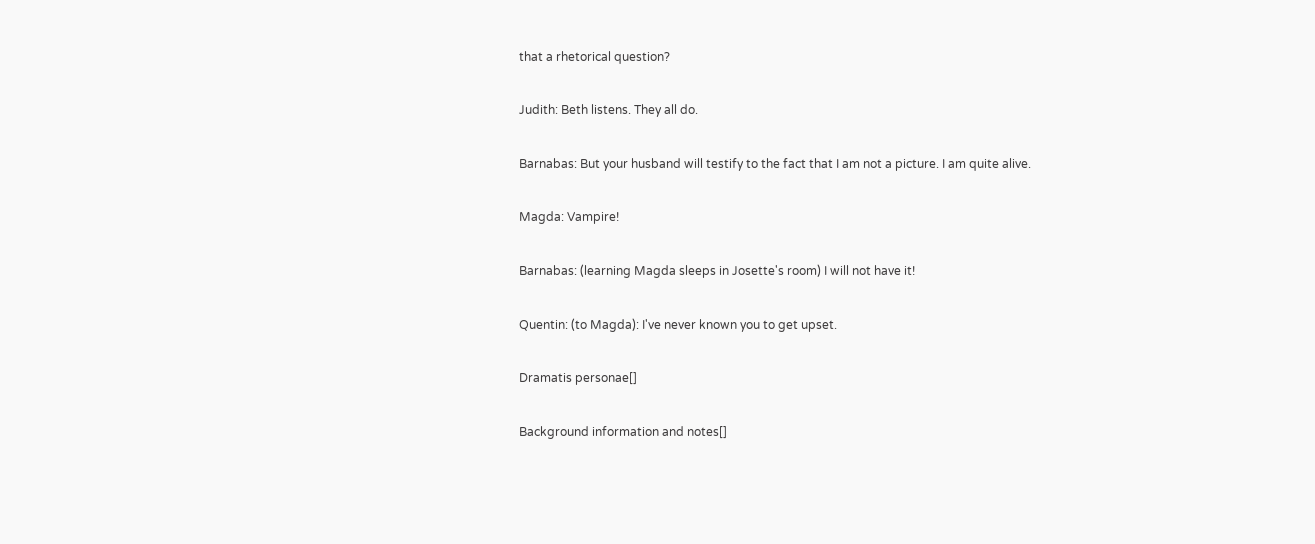that a rhetorical question?

Judith: Beth listens. They all do.

Barnabas: But your husband will testify to the fact that I am not a picture. I am quite alive.

Magda: Vampire!

Barnabas: (learning Magda sleeps in Josette's room) I will not have it!

Quentin: (to Magda): I've never known you to get upset.

Dramatis personae[]

Background information and notes[]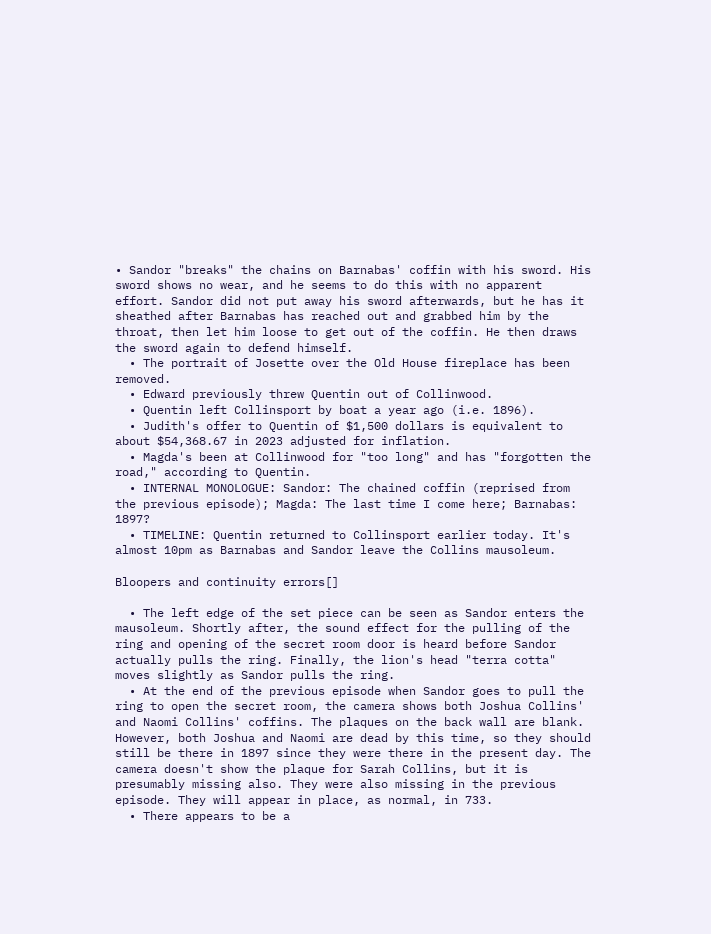• Sandor "breaks" the chains on Barnabas' coffin with his sword. His sword shows no wear, and he seems to do this with no apparent effort. Sandor did not put away his sword afterwards, but he has it sheathed after Barnabas has reached out and grabbed him by the throat, then let him loose to get out of the coffin. He then draws the sword again to defend himself.
  • The portrait of Josette over the Old House fireplace has been removed.
  • Edward previously threw Quentin out of Collinwood.
  • Quentin left Collinsport by boat a year ago (i.e. 1896).
  • Judith's offer to Quentin of $1,500 dollars is equivalent to about $54,368.67 in 2023 adjusted for inflation.
  • Magda's been at Collinwood for "too long" and has "forgotten the road," according to Quentin.
  • INTERNAL MONOLOGUE: Sandor: The chained coffin (reprised from the previous episode); Magda: The last time I come here; Barnabas: 1897?
  • TIMELINE: Quentin returned to Collinsport earlier today. It's almost 10pm as Barnabas and Sandor leave the Collins mausoleum.

Bloopers and continuity errors[]

  • The left edge of the set piece can be seen as Sandor enters the mausoleum. Shortly after, the sound effect for the pulling of the ring and opening of the secret room door is heard before Sandor actually pulls the ring. Finally, the lion's head "terra cotta" moves slightly as Sandor pulls the ring.
  • At the end of the previous episode when Sandor goes to pull the ring to open the secret room, the camera shows both Joshua Collins' and Naomi Collins' coffins. The plaques on the back wall are blank. However, both Joshua and Naomi are dead by this time, so they should still be there in 1897 since they were there in the present day. The camera doesn't show the plaque for Sarah Collins, but it is presumably missing also. They were also missing in the previous episode. They will appear in place, as normal, in 733.
  • There appears to be a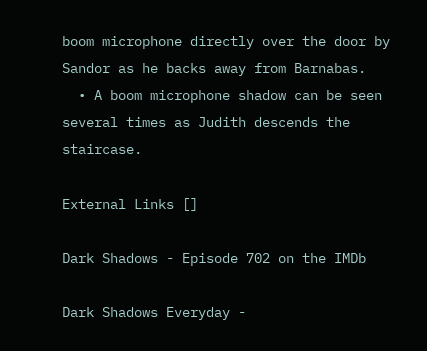boom microphone directly over the door by Sandor as he backs away from Barnabas.
  • A boom microphone shadow can be seen several times as Judith descends the staircase.

External Links []

Dark Shadows - Episode 702 on the IMDb

Dark Shadows Everyday -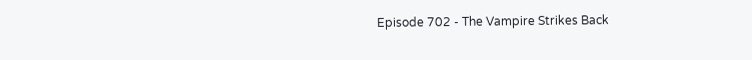Episode 702 - The Vampire Strikes Back